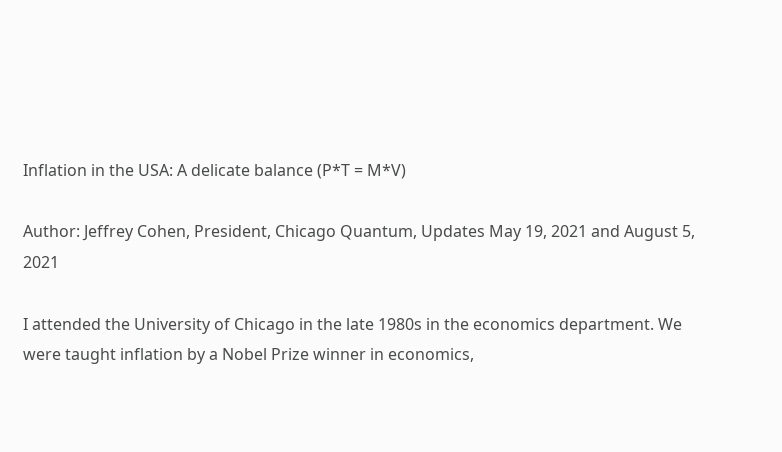Inflation in the USA: A delicate balance (P*T = M*V)

Author: Jeffrey Cohen, President, Chicago Quantum, Updates May 19, 2021 and August 5, 2021

I attended the University of Chicago in the late 1980s in the economics department. We were taught inflation by a Nobel Prize winner in economics,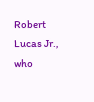Robert Lucas Jr., who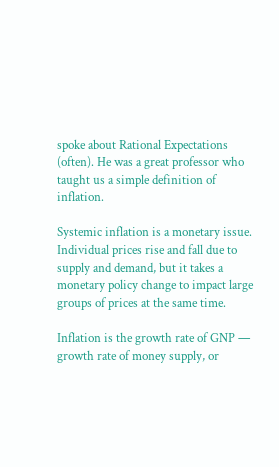spoke about Rational Expectations (often). He was a great professor who taught us a simple definition of inflation.

Systemic inflation is a monetary issue. Individual prices rise and fall due to supply and demand, but it takes a monetary policy change to impact large groups of prices at the same time.

Inflation is the growth rate of GNP — growth rate of money supply, or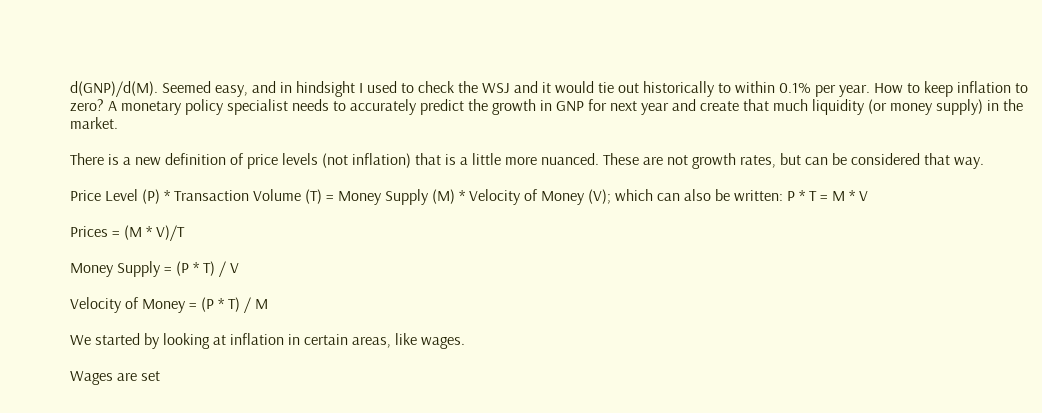d(GNP)/d(M). Seemed easy, and in hindsight I used to check the WSJ and it would tie out historically to within 0.1% per year. How to keep inflation to zero? A monetary policy specialist needs to accurately predict the growth in GNP for next year and create that much liquidity (or money supply) in the market.

There is a new definition of price levels (not inflation) that is a little more nuanced. These are not growth rates, but can be considered that way.

Price Level (P) * Transaction Volume (T) = Money Supply (M) * Velocity of Money (V); which can also be written: P * T = M * V

Prices = (M * V)/T

Money Supply = (P * T) / V

Velocity of Money = (P * T) / M

We started by looking at inflation in certain areas, like wages.

Wages are set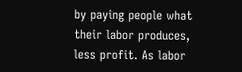by paying people what their labor produces, less profit. As labor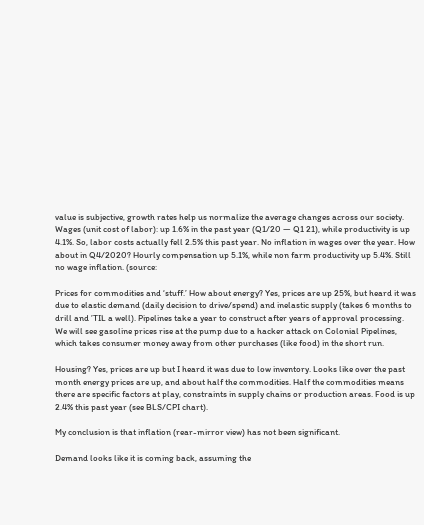value is subjective, growth rates help us normalize the average changes across our society. Wages (unit cost of labor): up 1.6% in the past year (Q1/20 — Q1 21), while productivity is up 4.1%. So, labor costs actually fell 2.5% this past year. No inflation in wages over the year. How about in Q4/2020? Hourly compensation up 5.1%, while non farm productivity up 5.4%. Still no wage inflation. (source:

Prices for commodities and ‘stuff.’ How about energy? Yes, prices are up 25%, but heard it was due to elastic demand (daily decision to drive/spend) and inelastic supply (takes 6 months to drill and ’TIL a well). Pipelines take a year to construct after years of approval processing. We will see gasoline prices rise at the pump due to a hacker attack on Colonial Pipelines, which takes consumer money away from other purchases (like food) in the short run.

Housing? Yes, prices are up but I heard it was due to low inventory. Looks like over the past month energy prices are up, and about half the commodities. Half the commodities means there are specific factors at play, constraints in supply chains or production areas. Food is up 2.4% this past year (see BLS/CPI chart).

My conclusion is that inflation (rear-mirror view) has not been significant.

Demand looks like it is coming back, assuming the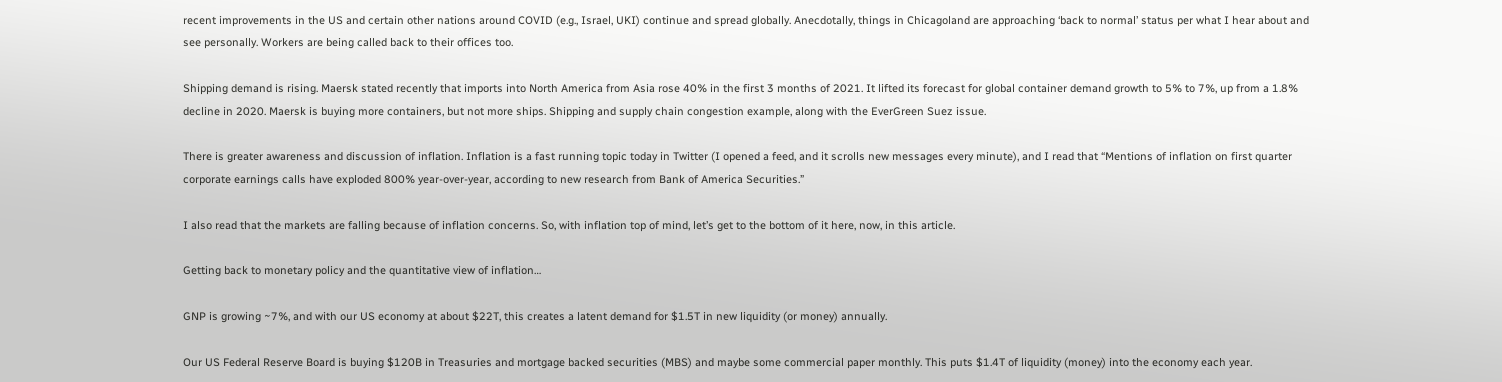recent improvements in the US and certain other nations around COVID (e.g., Israel, UKI) continue and spread globally. Anecdotally, things in Chicagoland are approaching ‘back to normal’ status per what I hear about and see personally. Workers are being called back to their offices too.

Shipping demand is rising. Maersk stated recently that imports into North America from Asia rose 40% in the first 3 months of 2021. It lifted its forecast for global container demand growth to 5% to 7%, up from a 1.8% decline in 2020. Maersk is buying more containers, but not more ships. Shipping and supply chain congestion example, along with the EverGreen Suez issue.

There is greater awareness and discussion of inflation. Inflation is a fast running topic today in Twitter (I opened a feed, and it scrolls new messages every minute), and I read that “Mentions of inflation on first quarter corporate earnings calls have exploded 800% year-over-year, according to new research from Bank of America Securities.”

I also read that the markets are falling because of inflation concerns. So, with inflation top of mind, let’s get to the bottom of it here, now, in this article.

Getting back to monetary policy and the quantitative view of inflation…

GNP is growing ~7%, and with our US economy at about $22T, this creates a latent demand for $1.5T in new liquidity (or money) annually.

Our US Federal Reserve Board is buying $120B in Treasuries and mortgage backed securities (MBS) and maybe some commercial paper monthly. This puts $1.4T of liquidity (money) into the economy each year.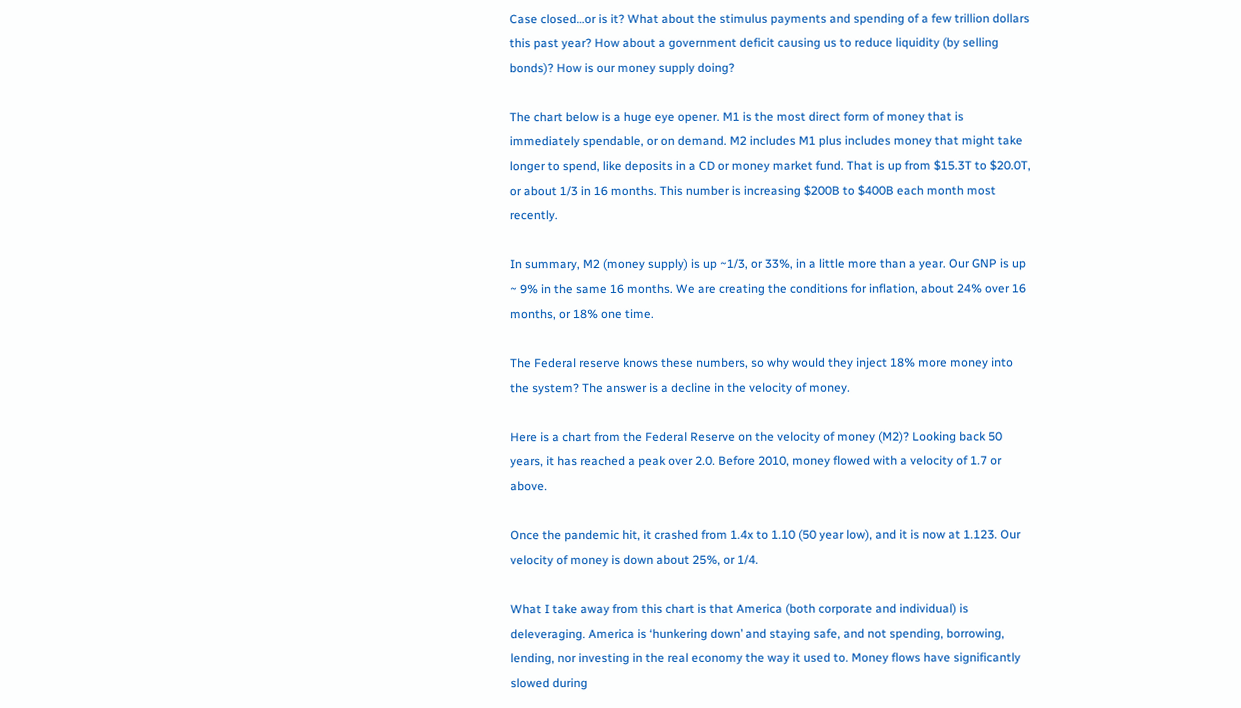Case closed…or is it? What about the stimulus payments and spending of a few trillion dollars this past year? How about a government deficit causing us to reduce liquidity (by selling bonds)? How is our money supply doing?

The chart below is a huge eye opener. M1 is the most direct form of money that is immediately spendable, or on demand. M2 includes M1 plus includes money that might take longer to spend, like deposits in a CD or money market fund. That is up from $15.3T to $20.0T, or about 1/3 in 16 months. This number is increasing $200B to $400B each month most recently.

In summary, M2 (money supply) is up ~1/3, or 33%, in a little more than a year. Our GNP is up ~ 9% in the same 16 months. We are creating the conditions for inflation, about 24% over 16 months, or 18% one time.

The Federal reserve knows these numbers, so why would they inject 18% more money into the system? The answer is a decline in the velocity of money.

Here is a chart from the Federal Reserve on the velocity of money (M2)? Looking back 50 years, it has reached a peak over 2.0. Before 2010, money flowed with a velocity of 1.7 or above.

Once the pandemic hit, it crashed from 1.4x to 1.10 (50 year low), and it is now at 1.123. Our velocity of money is down about 25%, or 1/4.

What I take away from this chart is that America (both corporate and individual) is deleveraging. America is ‘hunkering down’ and staying safe, and not spending, borrowing, lending, nor investing in the real economy the way it used to. Money flows have significantly slowed during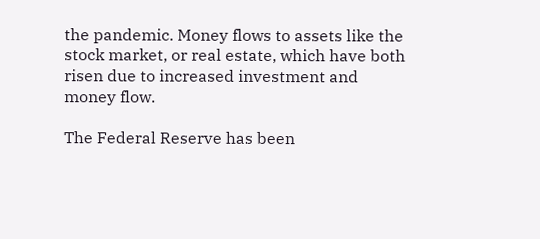the pandemic. Money flows to assets like the stock market, or real estate, which have both risen due to increased investment and money flow.

The Federal Reserve has been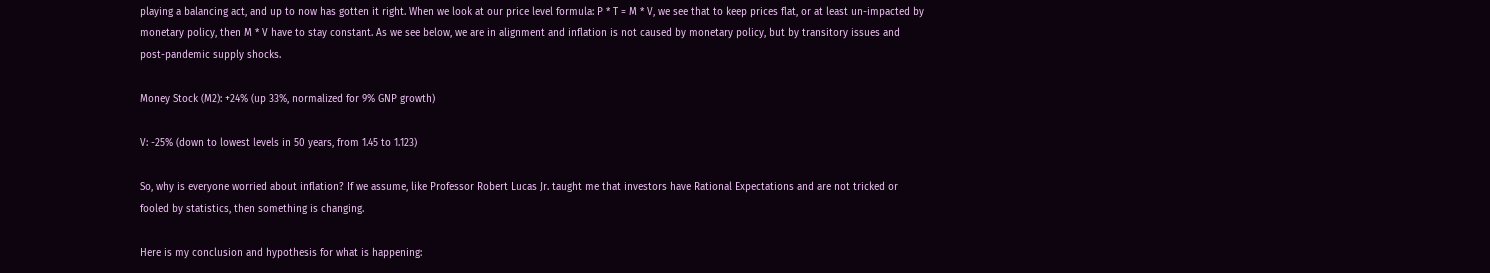playing a balancing act, and up to now has gotten it right. When we look at our price level formula: P * T = M * V, we see that to keep prices flat, or at least un-impacted by monetary policy, then M * V have to stay constant. As we see below, we are in alignment and inflation is not caused by monetary policy, but by transitory issues and post-pandemic supply shocks.

Money Stock (M2): +24% (up 33%, normalized for 9% GNP growth)

V: -25% (down to lowest levels in 50 years, from 1.45 to 1.123)

So, why is everyone worried about inflation? If we assume, like Professor Robert Lucas Jr. taught me that investors have Rational Expectations and are not tricked or fooled by statistics, then something is changing.

Here is my conclusion and hypothesis for what is happening: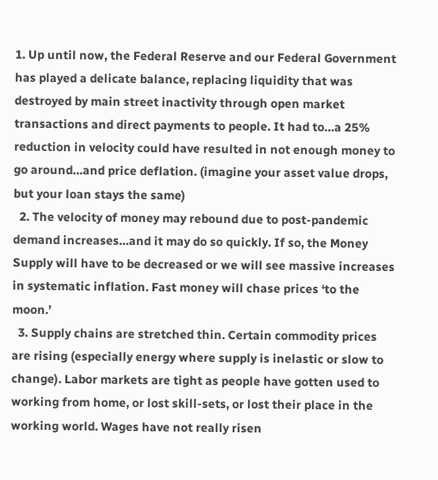1. Up until now, the Federal Reserve and our Federal Government has played a delicate balance, replacing liquidity that was destroyed by main street inactivity through open market transactions and direct payments to people. It had to…a 25% reduction in velocity could have resulted in not enough money to go around…and price deflation. (imagine your asset value drops, but your loan stays the same)
  2. The velocity of money may rebound due to post-pandemic demand increases…and it may do so quickly. If so, the Money Supply will have to be decreased or we will see massive increases in systematic inflation. Fast money will chase prices ‘to the moon.’
  3. Supply chains are stretched thin. Certain commodity prices are rising (especially energy where supply is inelastic or slow to change). Labor markets are tight as people have gotten used to working from home, or lost skill-sets, or lost their place in the working world. Wages have not really risen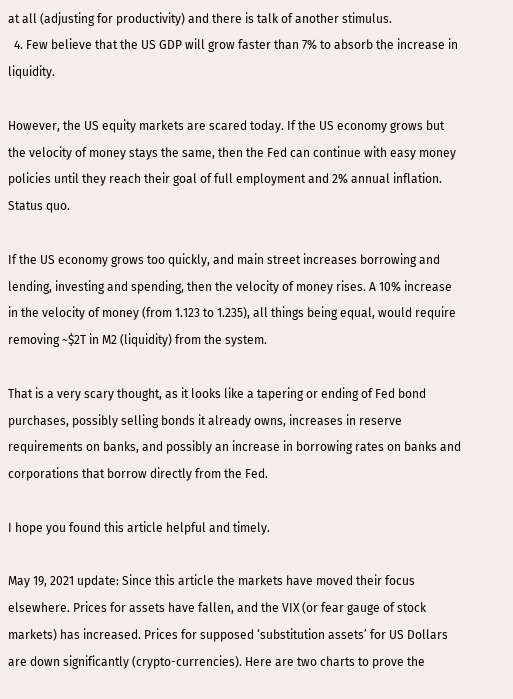at all (adjusting for productivity) and there is talk of another stimulus.
  4. Few believe that the US GDP will grow faster than 7% to absorb the increase in liquidity.

However, the US equity markets are scared today. If the US economy grows but the velocity of money stays the same, then the Fed can continue with easy money policies until they reach their goal of full employment and 2% annual inflation. Status quo.

If the US economy grows too quickly, and main street increases borrowing and lending, investing and spending, then the velocity of money rises. A 10% increase in the velocity of money (from 1.123 to 1.235), all things being equal, would require removing ~$2T in M2 (liquidity) from the system.

That is a very scary thought, as it looks like a tapering or ending of Fed bond purchases, possibly selling bonds it already owns, increases in reserve requirements on banks, and possibly an increase in borrowing rates on banks and corporations that borrow directly from the Fed.

I hope you found this article helpful and timely.

May 19, 2021 update: Since this article the markets have moved their focus elsewhere. Prices for assets have fallen, and the VIX (or fear gauge of stock markets) has increased. Prices for supposed ‘substitution assets’ for US Dollars are down significantly (crypto-currencies). Here are two charts to prove the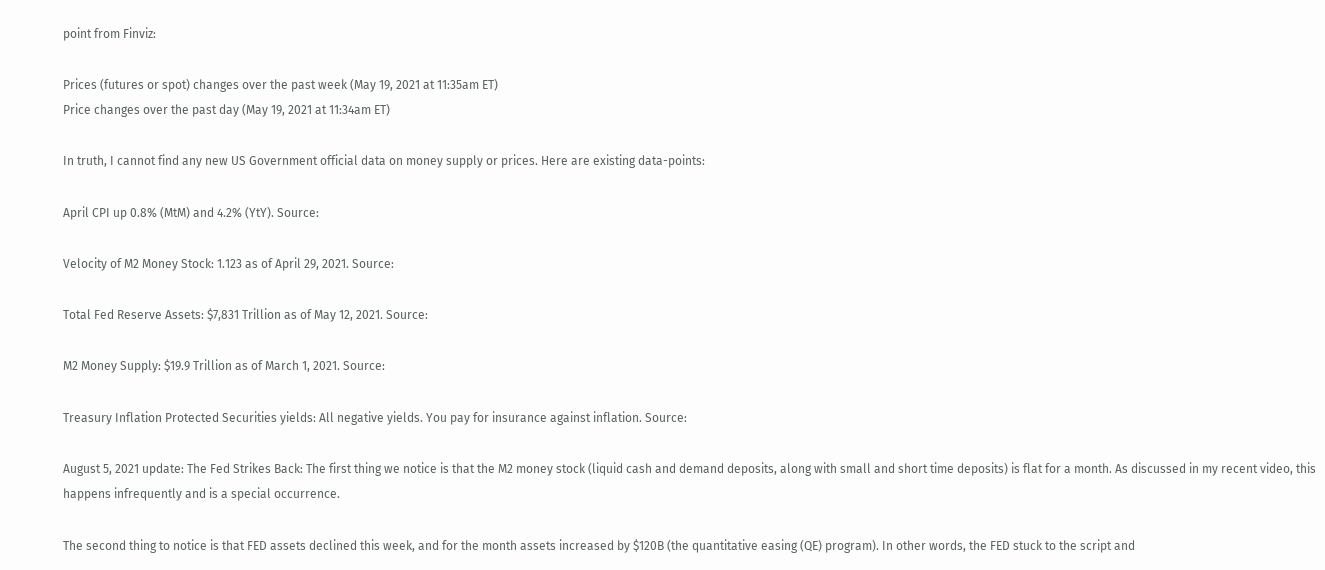point from Finviz:

Prices (futures or spot) changes over the past week (May 19, 2021 at 11:35am ET)
Price changes over the past day (May 19, 2021 at 11:34am ET)

In truth, I cannot find any new US Government official data on money supply or prices. Here are existing data-points:

April CPI up 0.8% (MtM) and 4.2% (YtY). Source:

Velocity of M2 Money Stock: 1.123 as of April 29, 2021. Source:

Total Fed Reserve Assets: $7,831 Trillion as of May 12, 2021. Source:

M2 Money Supply: $19.9 Trillion as of March 1, 2021. Source:

Treasury Inflation Protected Securities yields: All negative yields. You pay for insurance against inflation. Source:

August 5, 2021 update: The Fed Strikes Back: The first thing we notice is that the M2 money stock (liquid cash and demand deposits, along with small and short time deposits) is flat for a month. As discussed in my recent video, this happens infrequently and is a special occurrence.

The second thing to notice is that FED assets declined this week, and for the month assets increased by $120B (the quantitative easing (QE) program). In other words, the FED stuck to the script and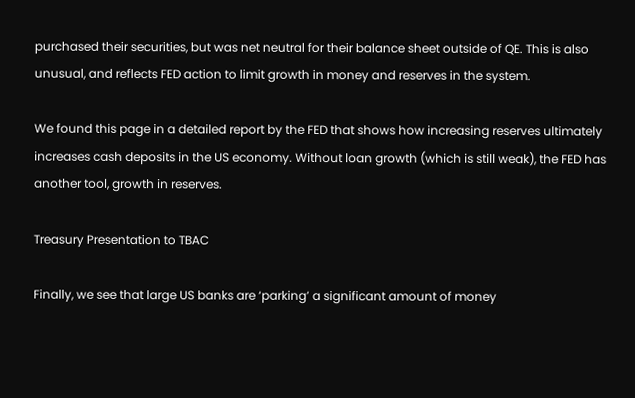purchased their securities, but was net neutral for their balance sheet outside of QE. This is also unusual, and reflects FED action to limit growth in money and reserves in the system.

We found this page in a detailed report by the FED that shows how increasing reserves ultimately increases cash deposits in the US economy. Without loan growth (which is still weak), the FED has another tool, growth in reserves.

Treasury Presentation to TBAC

Finally, we see that large US banks are ‘parking’ a significant amount of money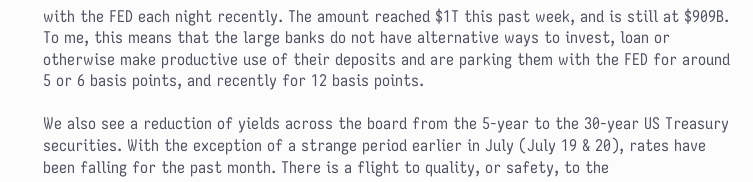with the FED each night recently. The amount reached $1T this past week, and is still at $909B. To me, this means that the large banks do not have alternative ways to invest, loan or otherwise make productive use of their deposits and are parking them with the FED for around 5 or 6 basis points, and recently for 12 basis points.

We also see a reduction of yields across the board from the 5-year to the 30-year US Treasury securities. With the exception of a strange period earlier in July (July 19 & 20), rates have been falling for the past month. There is a flight to quality, or safety, to the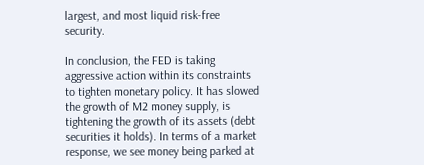largest, and most liquid risk-free security.

In conclusion, the FED is taking aggressive action within its constraints to tighten monetary policy. It has slowed the growth of M2 money supply, is tightening the growth of its assets (debt securities it holds). In terms of a market response, we see money being parked at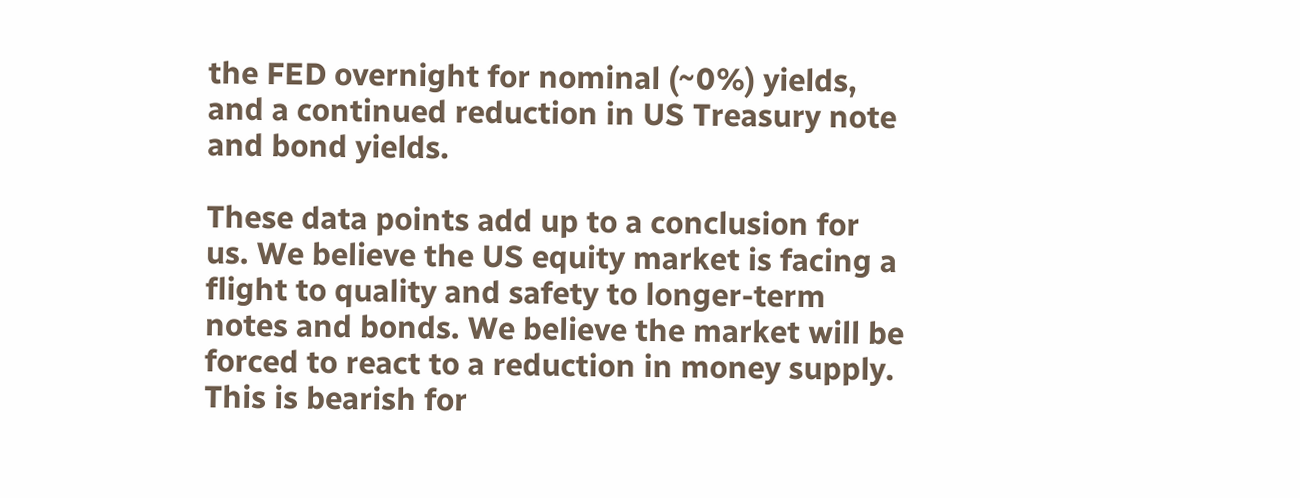the FED overnight for nominal (~0%) yields, and a continued reduction in US Treasury note and bond yields.

These data points add up to a conclusion for us. We believe the US equity market is facing a flight to quality and safety to longer-term notes and bonds. We believe the market will be forced to react to a reduction in money supply. This is bearish for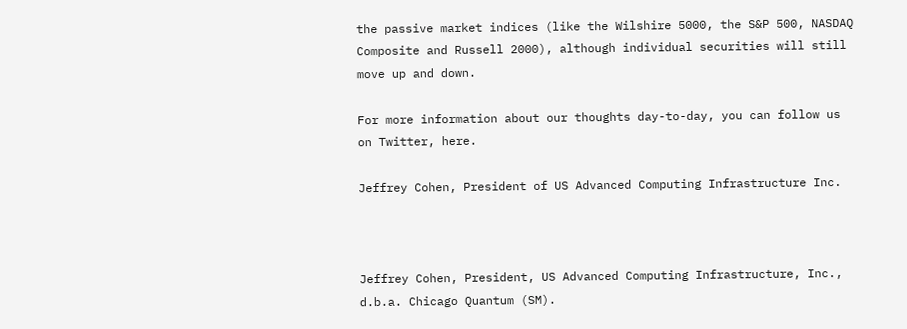the passive market indices (like the Wilshire 5000, the S&P 500, NASDAQ Composite and Russell 2000), although individual securities will still move up and down.

For more information about our thoughts day-to-day, you can follow us on Twitter, here.

Jeffrey Cohen, President of US Advanced Computing Infrastructure Inc.



Jeffrey Cohen, President, US Advanced Computing Infrastructure, Inc., d.b.a. Chicago Quantum (SM).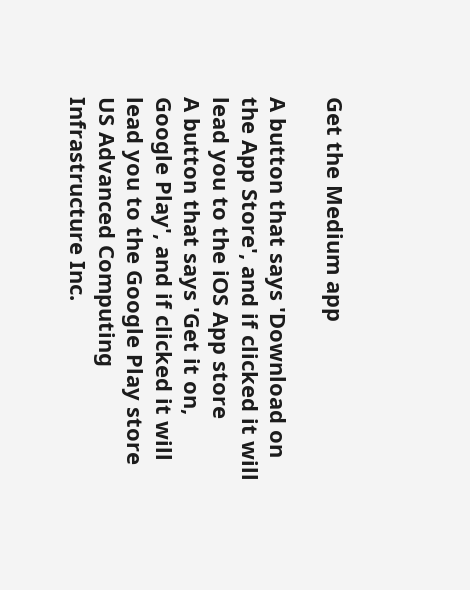Get the Medium app

A button that says 'Download on the App Store', and if clicked it will lead you to the iOS App store
A button that says 'Get it on, Google Play', and if clicked it will lead you to the Google Play store
US Advanced Computing Infrastructure Inc.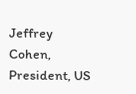Jeffrey Cohen, President, US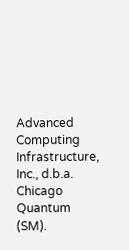Advanced Computing Infrastructure, Inc., d.b.a. Chicago Quantum (SM).